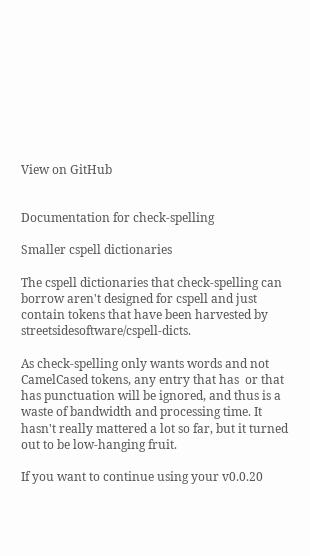View on GitHub


Documentation for check-spelling

Smaller cspell dictionaries

The cspell dictionaries that check-spelling can borrow aren't designed for cspell and just contain tokens that have been harvested by streetsidesoftware/cspell-dicts.

As check-spelling only wants words and not CamelCased tokens, any entry that has  or that has punctuation will be ignored, and thus is a waste of bandwidth and processing time. It hasn't really mattered a lot so far, but it turned out to be low-hanging fruit.

If you want to continue using your v0.0.20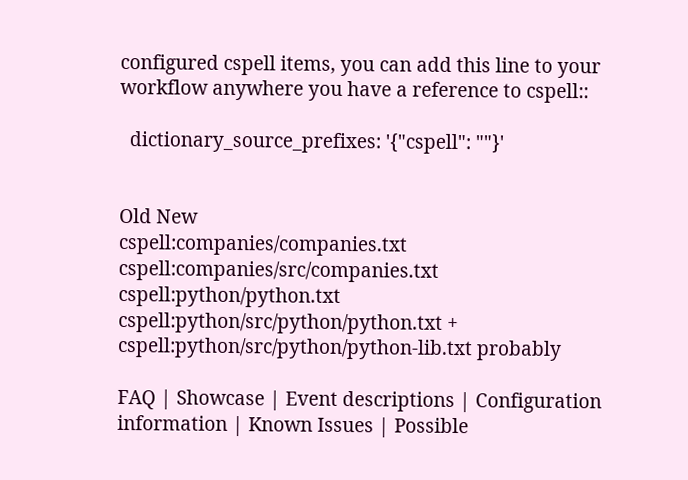configured cspell items, you can add this line to your workflow anywhere you have a reference to cspell::

  dictionary_source_prefixes: '{"cspell": ""}'


Old New
cspell:companies/companies.txt cspell:companies/src/companies.txt
cspell:python/python.txt cspell:python/src/python/python.txt + cspell:python/src/python/python-lib.txt probably

FAQ | Showcase | Event descriptions | Configuration information | Known Issues | Possible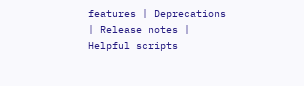features | Deprecations | Release notes | Helpful scripts